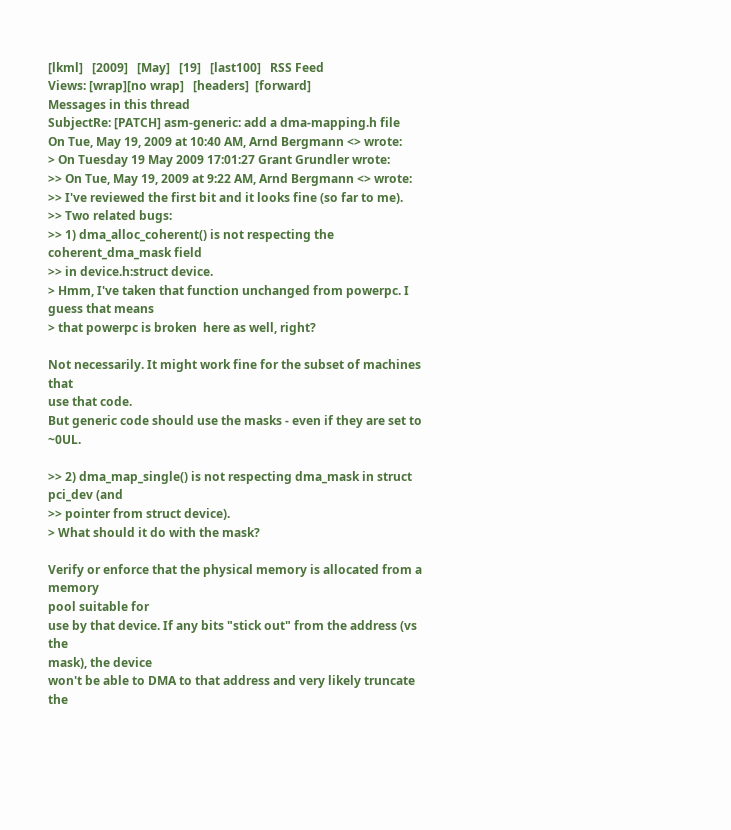[lkml]   [2009]   [May]   [19]   [last100]   RSS Feed
Views: [wrap][no wrap]   [headers]  [forward]
Messages in this thread
SubjectRe: [PATCH] asm-generic: add a dma-mapping.h file
On Tue, May 19, 2009 at 10:40 AM, Arnd Bergmann <> wrote:
> On Tuesday 19 May 2009 17:01:27 Grant Grundler wrote:
>> On Tue, May 19, 2009 at 9:22 AM, Arnd Bergmann <> wrote:
>> I've reviewed the first bit and it looks fine (so far to me).
>> Two related bugs:
>> 1) dma_alloc_coherent() is not respecting the coherent_dma_mask field
>> in device.h:struct device.
> Hmm, I've taken that function unchanged from powerpc. I guess that means
> that powerpc is broken  here as well, right?

Not necessarily. It might work fine for the subset of machines that
use that code.
But generic code should use the masks - even if they are set to ~0UL.

>> 2) dma_map_single() is not respecting dma_mask in struct pci_dev (and
>> pointer from struct device).
> What should it do with the mask?

Verify or enforce that the physical memory is allocated from a memory
pool suitable for
use by that device. If any bits "stick out" from the address (vs the
mask), the device
won't be able to DMA to that address and very likely truncate the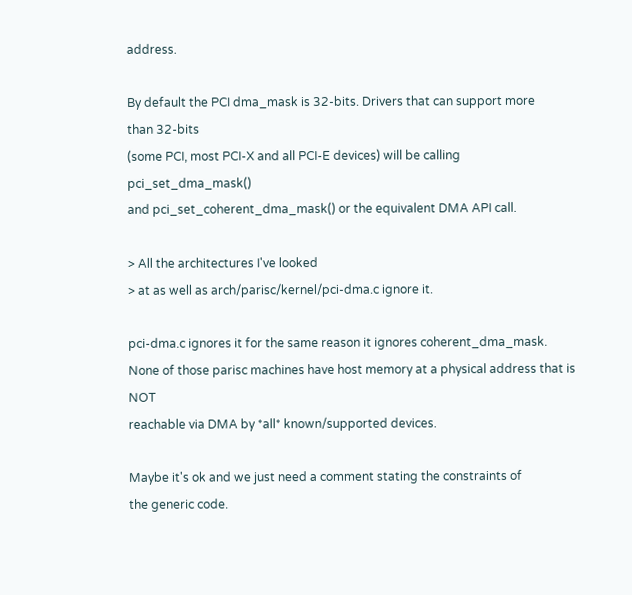address.

By default the PCI dma_mask is 32-bits. Drivers that can support more
than 32-bits
(some PCI, most PCI-X and all PCI-E devices) will be calling pci_set_dma_mask()
and pci_set_coherent_dma_mask() or the equivalent DMA API call.

> All the architectures I've looked
> at as well as arch/parisc/kernel/pci-dma.c ignore it.

pci-dma.c ignores it for the same reason it ignores coherent_dma_mask.
None of those parisc machines have host memory at a physical address that is NOT
reachable via DMA by *all* known/supported devices.

Maybe it's ok and we just need a comment stating the constraints of
the generic code.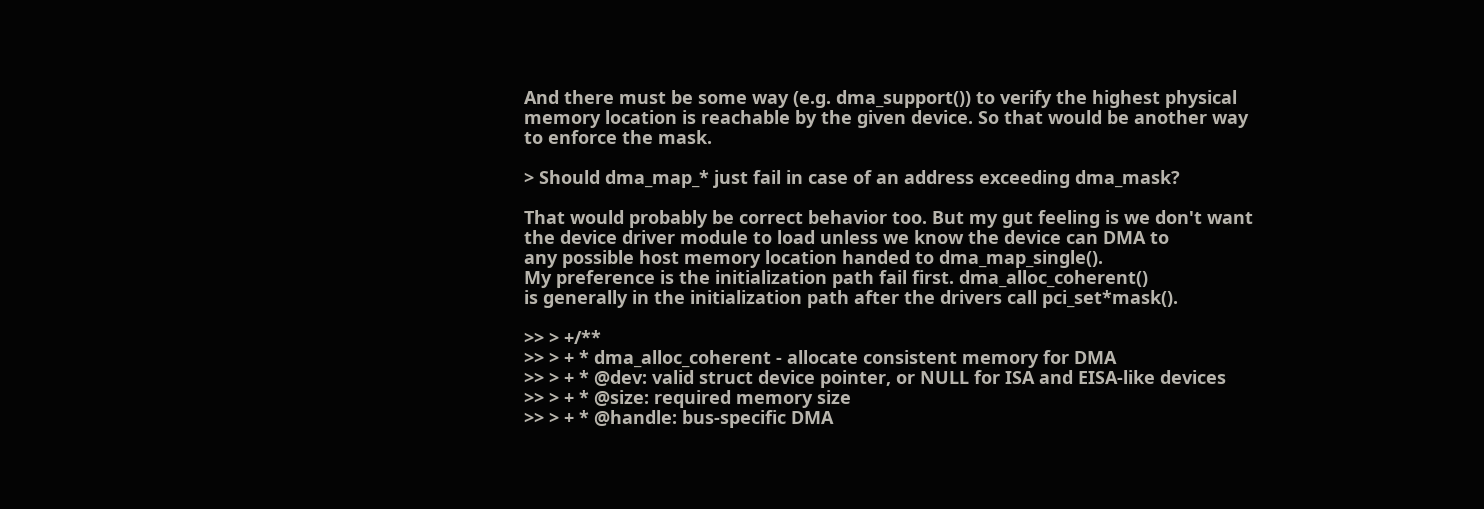And there must be some way (e.g. dma_support()) to verify the highest physical
memory location is reachable by the given device. So that would be another way
to enforce the mask.

> Should dma_map_* just fail in case of an address exceeding dma_mask?

That would probably be correct behavior too. But my gut feeling is we don't want
the device driver module to load unless we know the device can DMA to
any possible host memory location handed to dma_map_single().
My preference is the initialization path fail first. dma_alloc_coherent()
is generally in the initialization path after the drivers call pci_set*mask().

>> > +/**
>> > + * dma_alloc_coherent - allocate consistent memory for DMA
>> > + * @dev: valid struct device pointer, or NULL for ISA and EISA-like devices
>> > + * @size: required memory size
>> > + * @handle: bus-specific DMA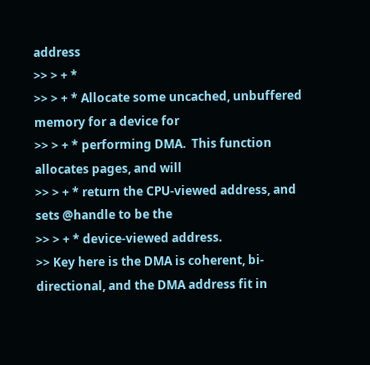address
>> > + *
>> > + * Allocate some uncached, unbuffered memory for a device for
>> > + * performing DMA.  This function allocates pages, and will
>> > + * return the CPU-viewed address, and sets @handle to be the
>> > + * device-viewed address.
>> Key here is the DMA is coherent, bi-directional, and the DMA address fit in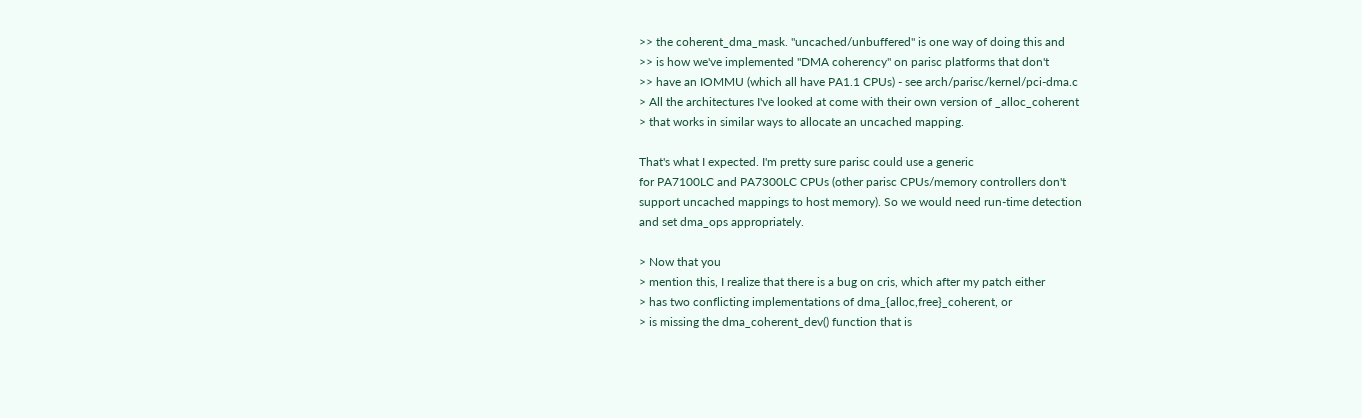>> the coherent_dma_mask. "uncached/unbuffered" is one way of doing this and
>> is how we've implemented "DMA coherency" on parisc platforms that don't
>> have an IOMMU (which all have PA1.1 CPUs) - see arch/parisc/kernel/pci-dma.c
> All the architectures I've looked at come with their own version of _alloc_coherent
> that works in similar ways to allocate an uncached mapping.

That's what I expected. I'm pretty sure parisc could use a generic
for PA7100LC and PA7300LC CPUs (other parisc CPUs/memory controllers don't
support uncached mappings to host memory). So we would need run-time detection
and set dma_ops appropriately.

> Now that you
> mention this, I realize that there is a bug on cris, which after my patch either
> has two conflicting implementations of dma_{alloc,free}_coherent, or
> is missing the dma_coherent_dev() function that is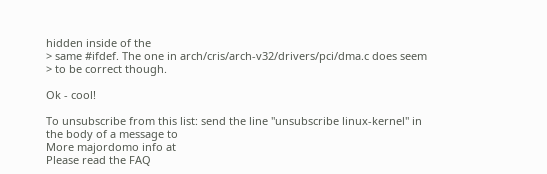hidden inside of the
> same #ifdef. The one in arch/cris/arch-v32/drivers/pci/dma.c does seem
> to be correct though.

Ok - cool!

To unsubscribe from this list: send the line "unsubscribe linux-kernel" in
the body of a message to
More majordomo info at
Please read the FAQ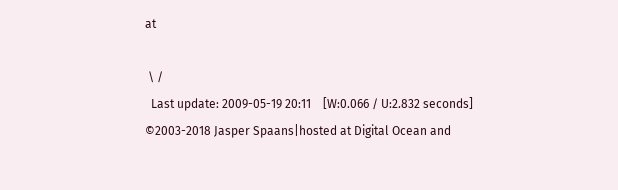at

 \ /
  Last update: 2009-05-19 20:11    [W:0.066 / U:2.832 seconds]
©2003-2018 Jasper Spaans|hosted at Digital Ocean and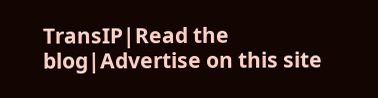TransIP|Read the blog|Advertise on this site